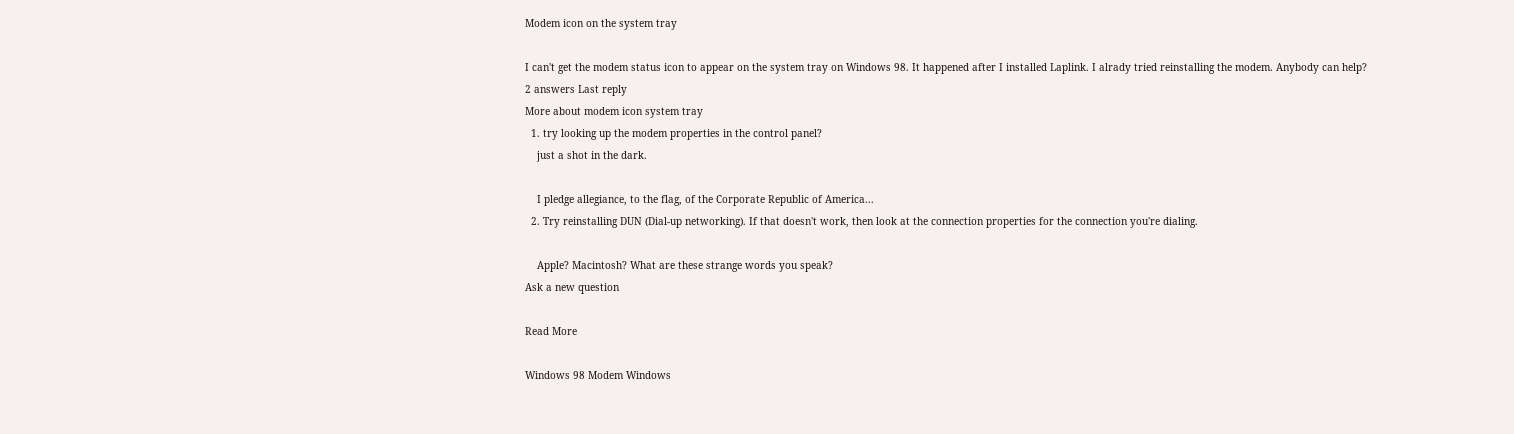Modem icon on the system tray

I can't get the modem status icon to appear on the system tray on Windows 98. It happened after I installed Laplink. I alrady tried reinstalling the modem. Anybody can help?
2 answers Last reply
More about modem icon system tray
  1. try looking up the modem properties in the control panel?
    just a shot in the dark.

    I pledge allegiance, to the flag, of the Corporate Republic of America...
  2. Try reinstalling DUN (Dial-up networking). If that doesn't work, then look at the connection properties for the connection you're dialing.

    Apple? Macintosh? What are these strange words you speak?
Ask a new question

Read More

Windows 98 Modem Windows